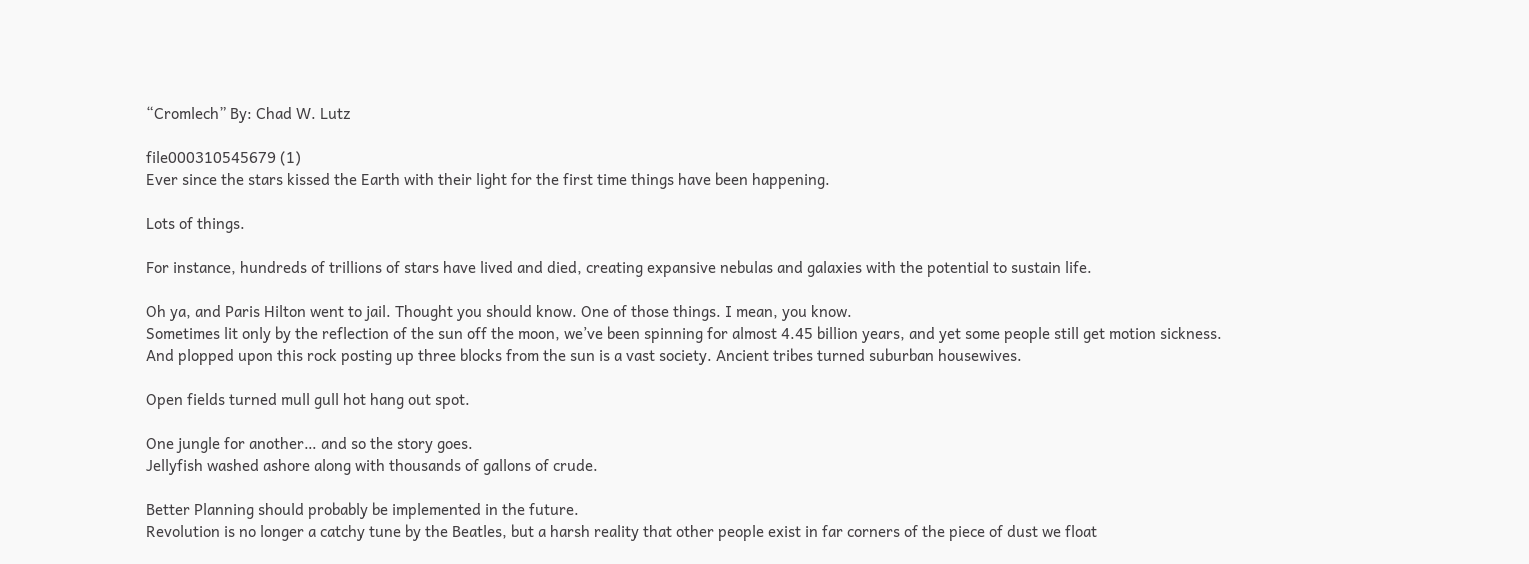“Cromlech” By: Chad W. Lutz

file000310545679 (1)
Ever since the stars kissed the Earth with their light for the first time things have been happening.

Lots of things.

For instance, hundreds of trillions of stars have lived and died, creating expansive nebulas and galaxies with the potential to sustain life.

Oh ya, and Paris Hilton went to jail. Thought you should know. One of those things. I mean, you know.
Sometimes lit only by the reflection of the sun off the moon, we’ve been spinning for almost 4.45 billion years, and yet some people still get motion sickness.
And plopped upon this rock posting up three blocks from the sun is a vast society. Ancient tribes turned suburban housewives.

Open fields turned mull gull hot hang out spot.

One jungle for another… and so the story goes.
Jellyfish washed ashore along with thousands of gallons of crude.

Better Planning should probably be implemented in the future.
Revolution is no longer a catchy tune by the Beatles, but a harsh reality that other people exist in far corners of the piece of dust we float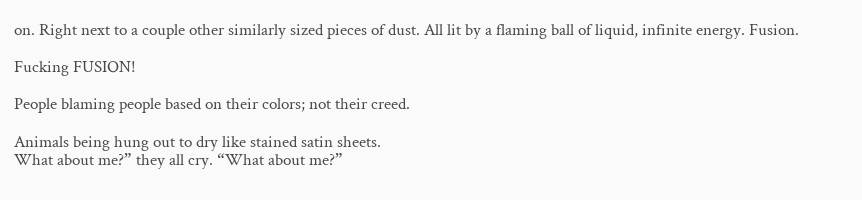on. Right next to a couple other similarly sized pieces of dust. All lit by a flaming ball of liquid, infinite energy. Fusion.

Fucking FUSION!

People blaming people based on their colors; not their creed.

Animals being hung out to dry like stained satin sheets.
What about me?” they all cry. “What about me?”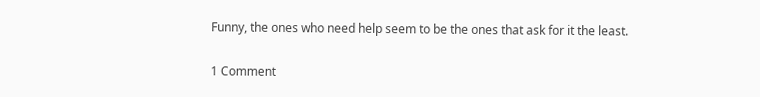Funny, the ones who need help seem to be the ones that ask for it the least.

1 Comment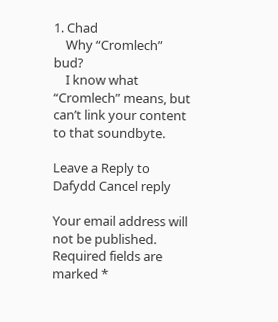1. Chad
    Why “Cromlech” bud?
    I know what “Cromlech” means, but can’t link your content to that soundbyte.

Leave a Reply to Dafydd Cancel reply

Your email address will not be published. Required fields are marked *